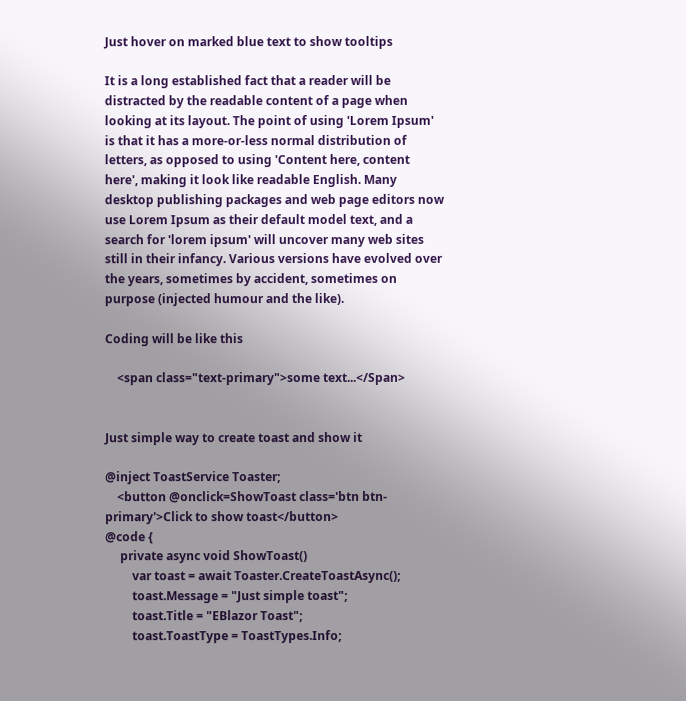Just hover on marked blue text to show tooltips

It is a long established fact that a reader will be distracted by the readable content of a page when looking at its layout. The point of using 'Lorem Ipsum' is that it has a more-or-less normal distribution of letters, as opposed to using 'Content here, content here', making it look like readable English. Many desktop publishing packages and web page editors now use Lorem Ipsum as their default model text, and a search for 'lorem ipsum' will uncover many web sites still in their infancy. Various versions have evolved over the years, sometimes by accident, sometimes on purpose (injected humour and the like).

Coding will be like this

    <span class="text-primary">some text...</Span>


Just simple way to create toast and show it

@inject ToastService Toaster;
    <button @onclick=ShowToast class='btn btn-primary'>Click to show toast</button>
@code {
     private async void ShowToast()
         var toast = await Toaster.CreateToastAsync();
         toast.Message = "Just simple toast";
         toast.Title = "EBlazor Toast";
         toast.ToastType = ToastTypes.Info;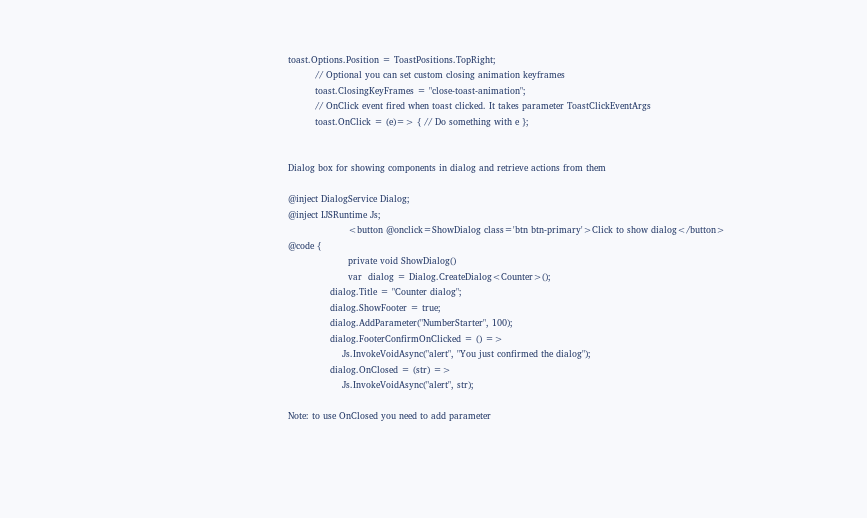toast.Options.Position = ToastPositions.TopRight;
         // Optional you can set custom closing animation keyframes
         toast.ClosingKeyFrames = "close-toast-animation";
         // OnClick event fired when toast clicked. It takes parameter ToastClickEventArgs
         toast.OnClick = (e)=> { // Do something with e };


Dialog box for showing components in dialog and retrieve actions from them

@inject DialogService Dialog;
@inject IJSRuntime Js;
                    <button @onclick=ShowDialog class='btn btn-primary'>Click to show dialog</button>
@code {
                    private void ShowDialog()
                    var  dialog = Dialog.CreateDialog<Counter>();
              dialog.Title = "Counter dialog";
              dialog.ShowFooter = true;
              dialog.AddParameter("NumberStarter", 100);
              dialog.FooterConfirmOnClicked = () =>
                  Js.InvokeVoidAsync("alert", "You just confirmed the dialog");
              dialog.OnClosed = (str) =>
                  Js.InvokeVoidAsync("alert", str);

Note: to use OnClosed you need to add parameter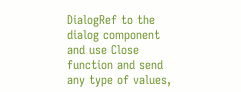DialogRef to the dialog component and use Close function and send any type of values,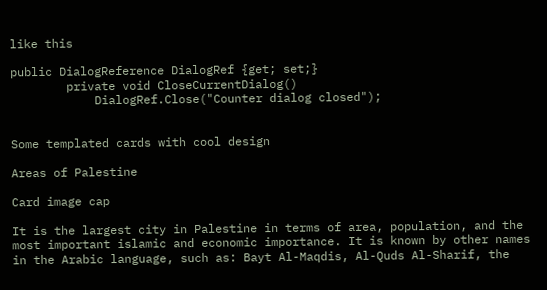like this

public DialogReference DialogRef {get; set;}
        private void CloseCurrentDialog()
            DialogRef.Close("Counter dialog closed");


Some templated cards with cool design

Areas of Palestine

Card image cap

It is the largest city in Palestine in terms of area, population, and the most important islamic and economic importance. It is known by other names in the Arabic language, such as: Bayt Al-Maqdis, Al-Quds Al-Sharif, the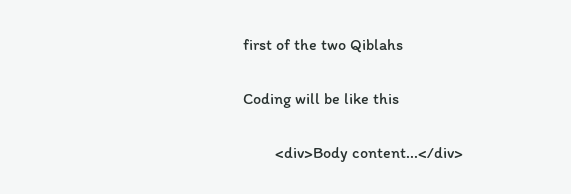first of the two Qiblahs

Coding will be like this

        <div>Body content...</div>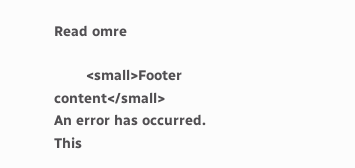Read omre

        <small>Footer content</small>
An error has occurred. This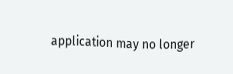application may no longer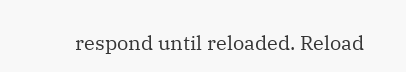respond until reloaded. Reload